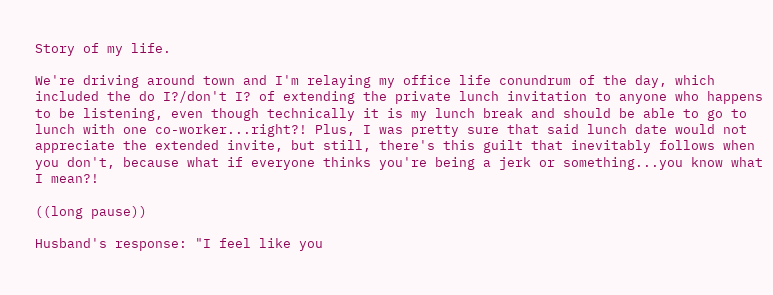Story of my life.

We're driving around town and I'm relaying my office life conundrum of the day, which included the do I?/don't I? of extending the private lunch invitation to anyone who happens to be listening, even though technically it is my lunch break and should be able to go to lunch with one co-worker...right?! Plus, I was pretty sure that said lunch date would not appreciate the extended invite, but still, there's this guilt that inevitably follows when you don't, because what if everyone thinks you're being a jerk or something...you know what I mean?!

((long pause))

Husband's response: "I feel like you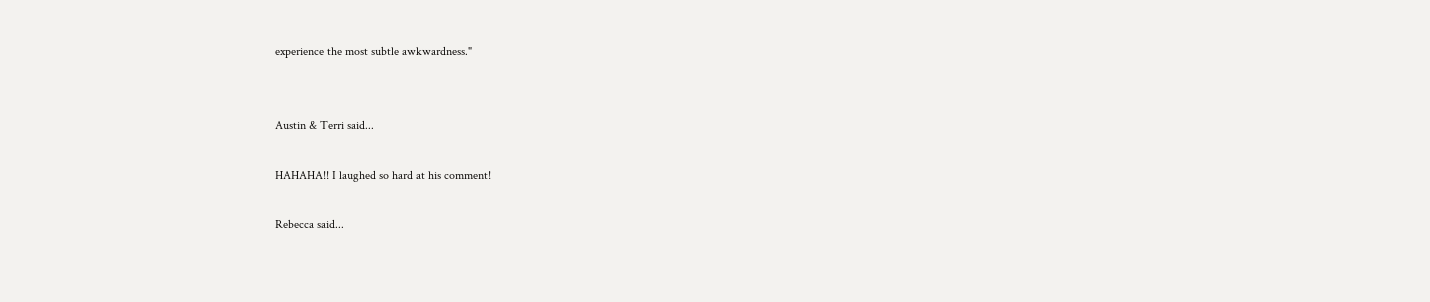experience the most subtle awkwardness."


Austin & Terri said...

HAHAHA!! I laughed so hard at his comment!

Rebecca said...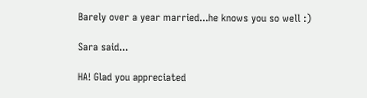Barely over a year married...he knows you so well :)

Sara said...

HA! Glad you appreciated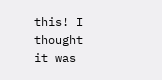this! I thought it was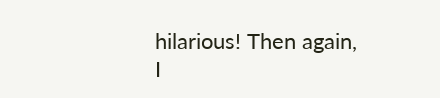hilarious! Then again, I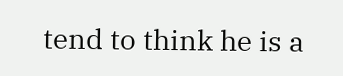tend to think he is a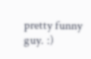pretty funny guy. :)